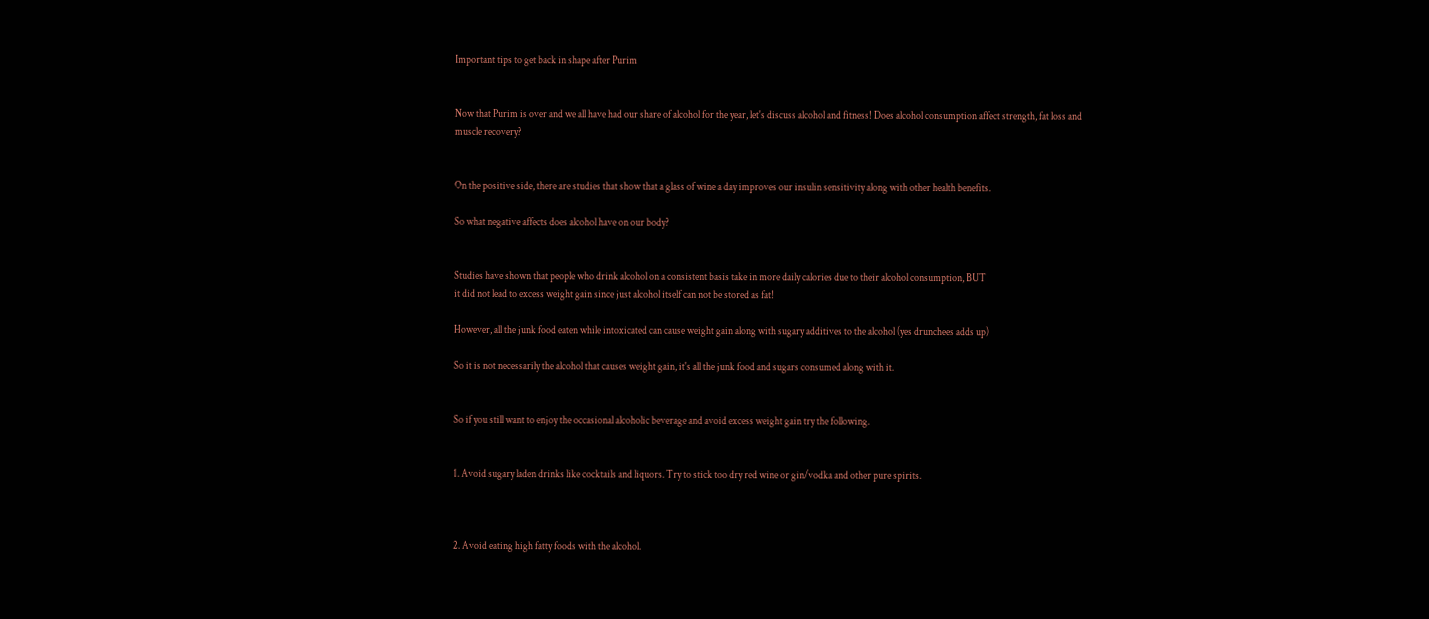Important tips to get back in shape after Purim


Now that Purim is over and we all have had our share of alcohol for the year, let's discuss alcohol and fitness! Does alcohol consumption affect strength, fat loss and muscle recovery?


On the positive side, there are studies that show that a glass of wine a day improves our insulin sensitivity along with other health benefits.

So what negative affects does alcohol have on our body?


Studies have shown that people who drink alcohol on a consistent basis take in more daily calories due to their alcohol consumption, BUT
it did not lead to excess weight gain since just alcohol itself can not be stored as fat!

However, all the junk food eaten while intoxicated can cause weight gain along with sugary additives to the alcohol (yes drunchees adds up)

So it is not necessarily the alcohol that causes weight gain, it's all the junk food and sugars consumed along with it.


So if you still want to enjoy the occasional alcoholic beverage and avoid excess weight gain try the following.


1. Avoid sugary laden drinks like cocktails and liquors. Try to stick too dry red wine or gin/vodka and other pure spirits.



2. Avoid eating high fatty foods with the alcohol.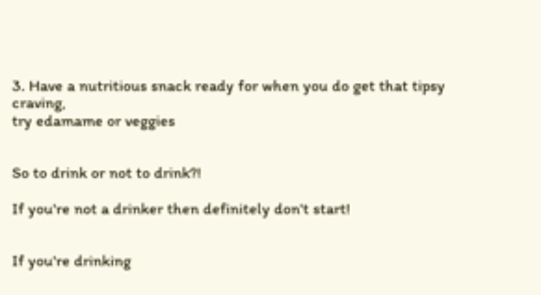3. Have a nutritious snack ready for when you do get that tipsy craving,
try edamame or veggies


So to drink or not to drink?!

If you're not a drinker then definitely don't start!


If you're drinking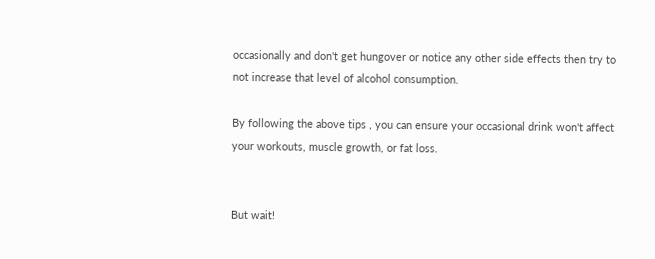occasionally and don't get hungover or notice any other side effects then try to not increase that level of alcohol consumption.

By following the above tips , you can ensure your occasional drink won't affect your workouts, muscle growth, or fat loss.


But wait!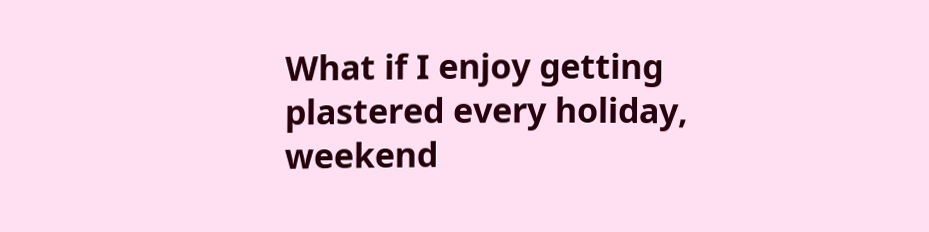What if I enjoy getting plastered every holiday, weekend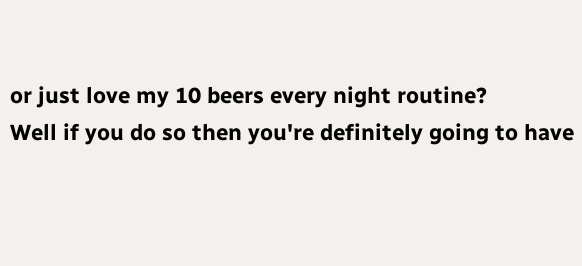or just love my 10 beers every night routine?
Well if you do so then you're definitely going to have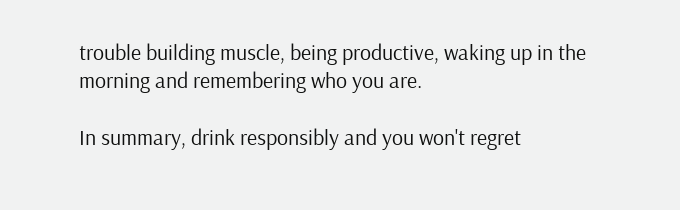trouble building muscle, being productive, waking up in the morning and remembering who you are.

In summary, drink responsibly and you won't regret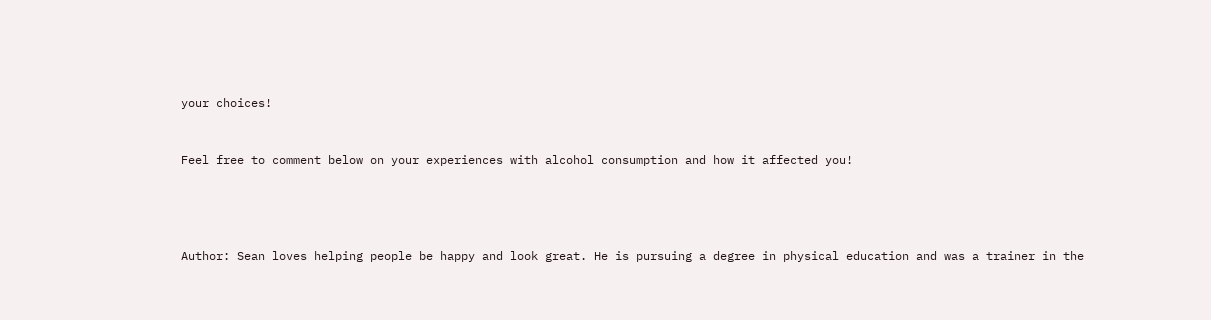your choices!


Feel free to comment below on your experiences with alcohol consumption and how it affected you!




Author: Sean loves helping people be happy and look great. He is pursuing a degree in physical education and was a trainer in the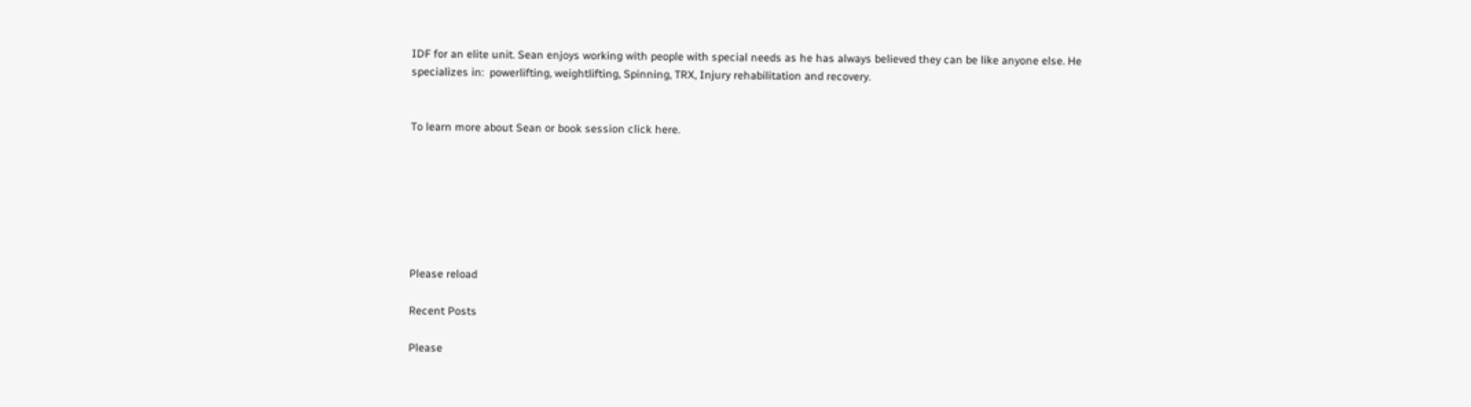IDF for an elite unit. Sean enjoys working with people with special needs as he has always believed they can be like anyone else. He specializes in:  powerlifting, weightlifting, Spinning, TRX, Injury rehabilitation and recovery.


To learn more about Sean or book session click here.







Please reload

Recent Posts

Please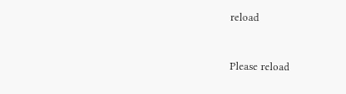reload


Please reload